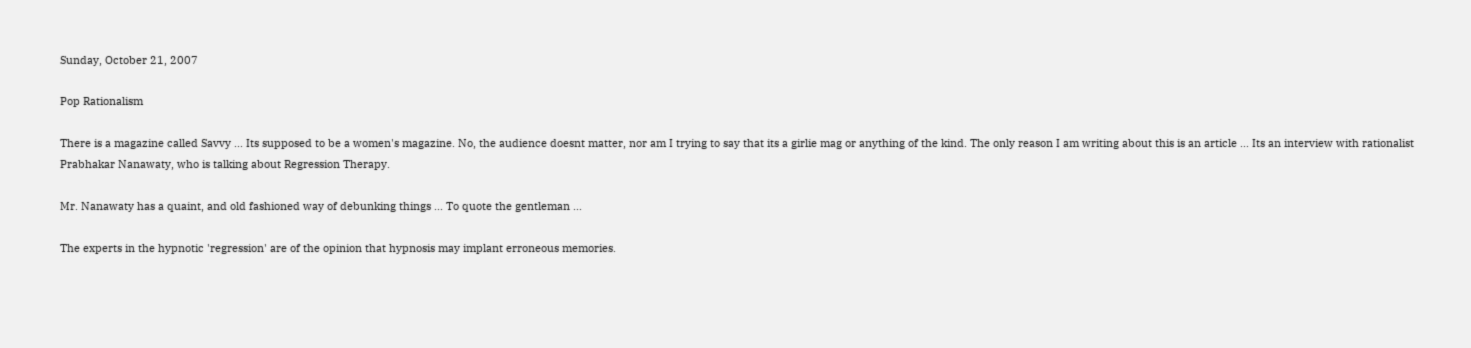Sunday, October 21, 2007

Pop Rationalism

There is a magazine called Savvy ... Its supposed to be a women's magazine. No, the audience doesnt matter, nor am I trying to say that its a girlie mag or anything of the kind. The only reason I am writing about this is an article ... Its an interview with rationalist Prabhakar Nanawaty, who is talking about Regression Therapy.

Mr. Nanawaty has a quaint, and old fashioned way of debunking things ... To quote the gentleman ...

The experts in the hypnotic 'regression' are of the opinion that hypnosis may implant erroneous memories.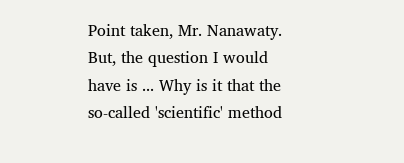Point taken, Mr. Nanawaty. But, the question I would have is ... Why is it that the so-called 'scientific' method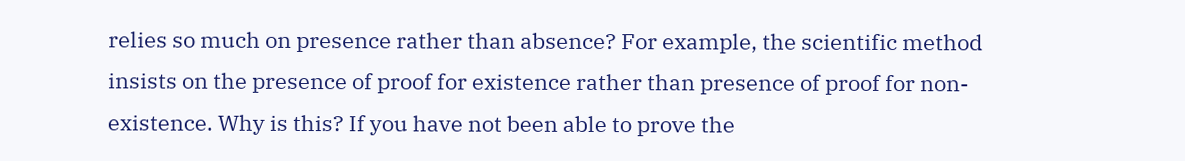relies so much on presence rather than absence? For example, the scientific method insists on the presence of proof for existence rather than presence of proof for non-existence. Why is this? If you have not been able to prove the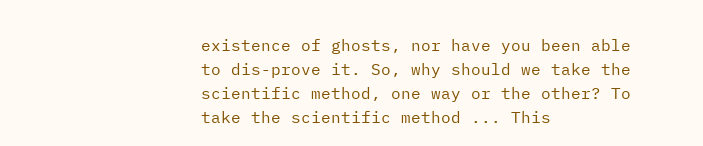existence of ghosts, nor have you been able to dis-prove it. So, why should we take the scientific method, one way or the other? To take the scientific method ... This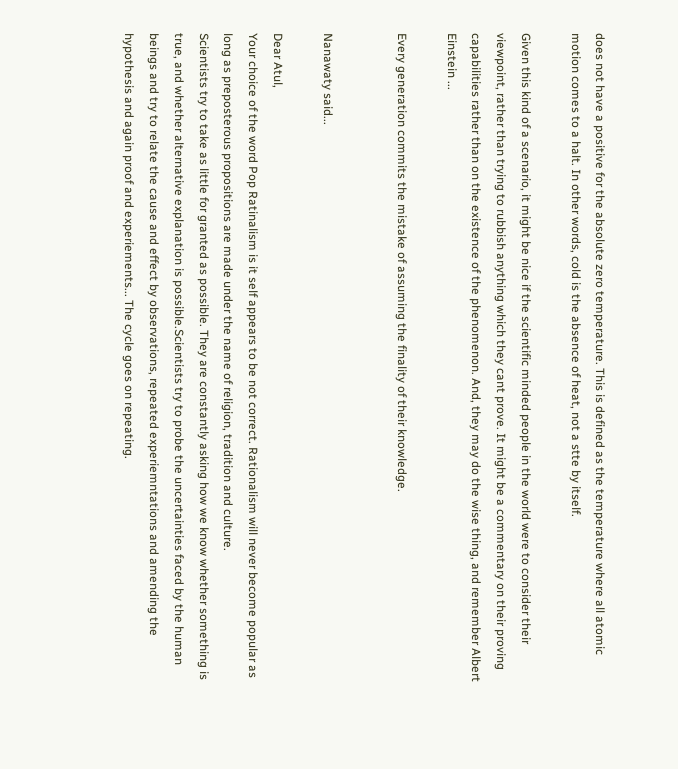does not have a positive for the absolute zero temperature. This is defined as the temperature where all atomic motion comes to a halt. In other words, cold is the absence of heat, not a stte by itself.

Given this kind of a scenario, it might be nice if the scientific minded people in the world were to consider their viewpoint, rather than trying to rubbish anything which they cant prove. It might be a commentary on their proving capabilities rather than on the existence of the phenomenon. And, they may do the wise thing, and remember Albert Einstein ...

Every generation commits the mistake of assuming the finality of their knowledge.


Nanawaty said...

Dear Atul,
Your choice of the word Pop Ratinalism is it self appears to be not correct. Rationalism will never become popular as long as preposterous propositions are made under the name of religion, tradition and culture.
Scientists try to take as little for granted as possible. They are constantly asking how we know whether something is true, and whether alternative explanation is possible.Scientists try to probe the uncertainties faced by the human beings and try to relate the cause and effect by observations, repeated experiemntations and amending the hypothesis and again proof and experiements... The cycle goes on repeating.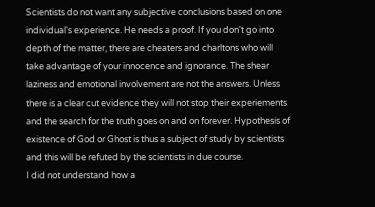Scientists do not want any subjective conclusions based on one individual's experience. He needs a proof. If you don't go into depth of the matter, there are cheaters and charltons who will take advantage of your innocence and ignorance. The shear laziness and emotional involvement are not the answers. Unless there is a clear cut evidence they will not stop their experiements and the search for the truth goes on and on forever. Hypothesis of existence of God or Ghost is thus a subject of study by scientists and this will be refuted by the scientists in due course.
I did not understand how a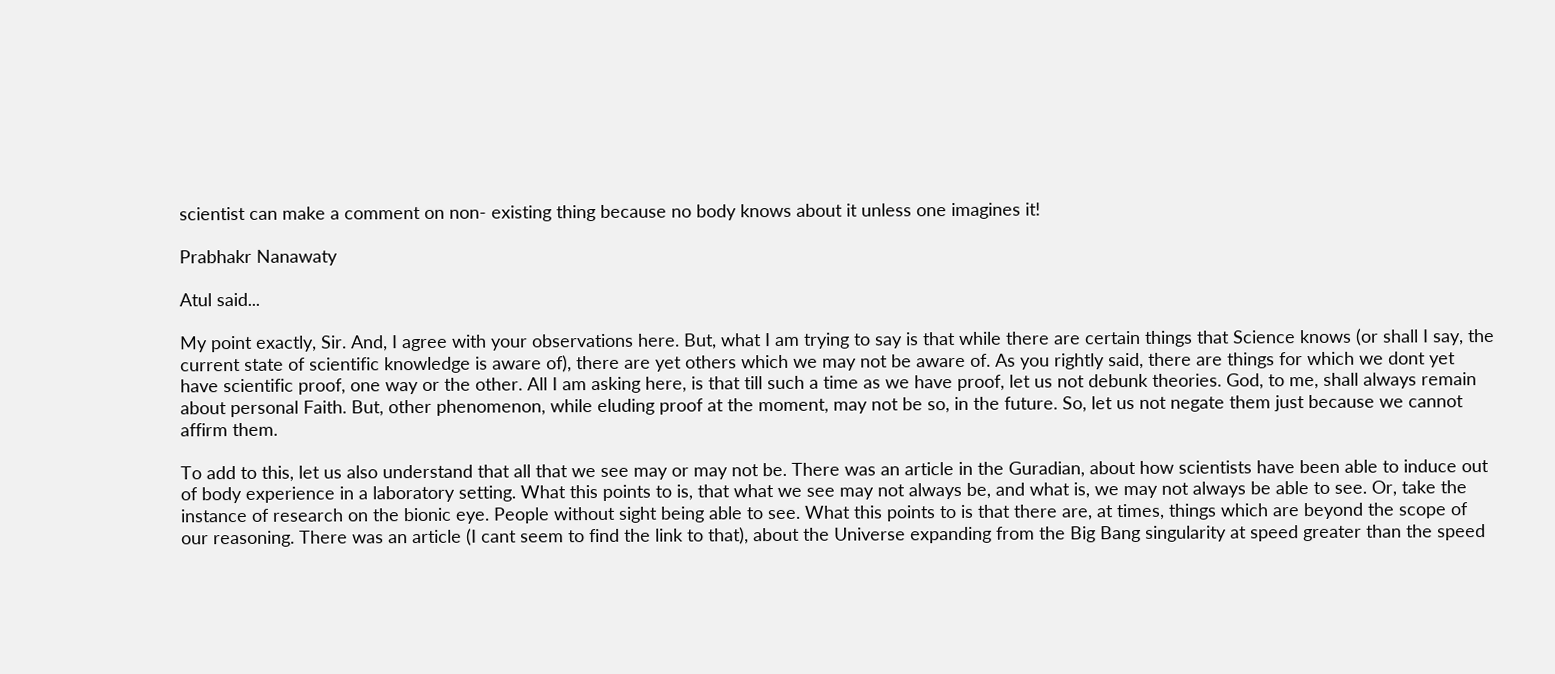scientist can make a comment on non- existing thing because no body knows about it unless one imagines it!

Prabhakr Nanawaty

Atul said...

My point exactly, Sir. And, I agree with your observations here. But, what I am trying to say is that while there are certain things that Science knows (or shall I say, the current state of scientific knowledge is aware of), there are yet others which we may not be aware of. As you rightly said, there are things for which we dont yet have scientific proof, one way or the other. All I am asking here, is that till such a time as we have proof, let us not debunk theories. God, to me, shall always remain about personal Faith. But, other phenomenon, while eluding proof at the moment, may not be so, in the future. So, let us not negate them just because we cannot affirm them.

To add to this, let us also understand that all that we see may or may not be. There was an article in the Guradian, about how scientists have been able to induce out of body experience in a laboratory setting. What this points to is, that what we see may not always be, and what is, we may not always be able to see. Or, take the instance of research on the bionic eye. People without sight being able to see. What this points to is that there are, at times, things which are beyond the scope of our reasoning. There was an article (I cant seem to find the link to that), about the Universe expanding from the Big Bang singularity at speed greater than the speed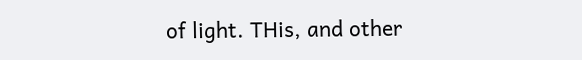of light. THis, and other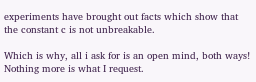experiments have brought out facts which show that the constant c is not unbreakable.

Which is why, all i ask for is an open mind, both ways! Nothing more is what I request.